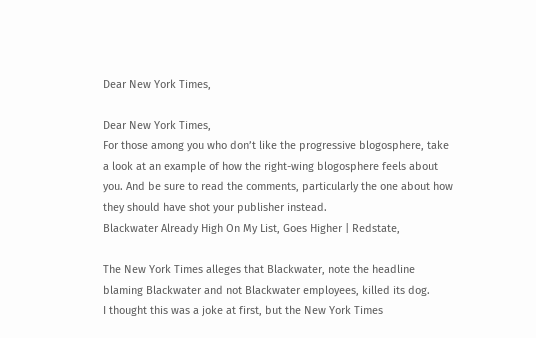Dear New York Times,

Dear New York Times,
For those among you who don’t like the progressive blogosphere, take a look at an example of how the right-wing blogosphere feels about you. And be sure to read the comments, particularly the one about how they should have shot your publisher instead.
Blackwater Already High On My List, Goes Higher | Redstate,

The New York Times alleges that Blackwater, note the headline blaming Blackwater and not Blackwater employees, killed its dog.
I thought this was a joke at first, but the New York Times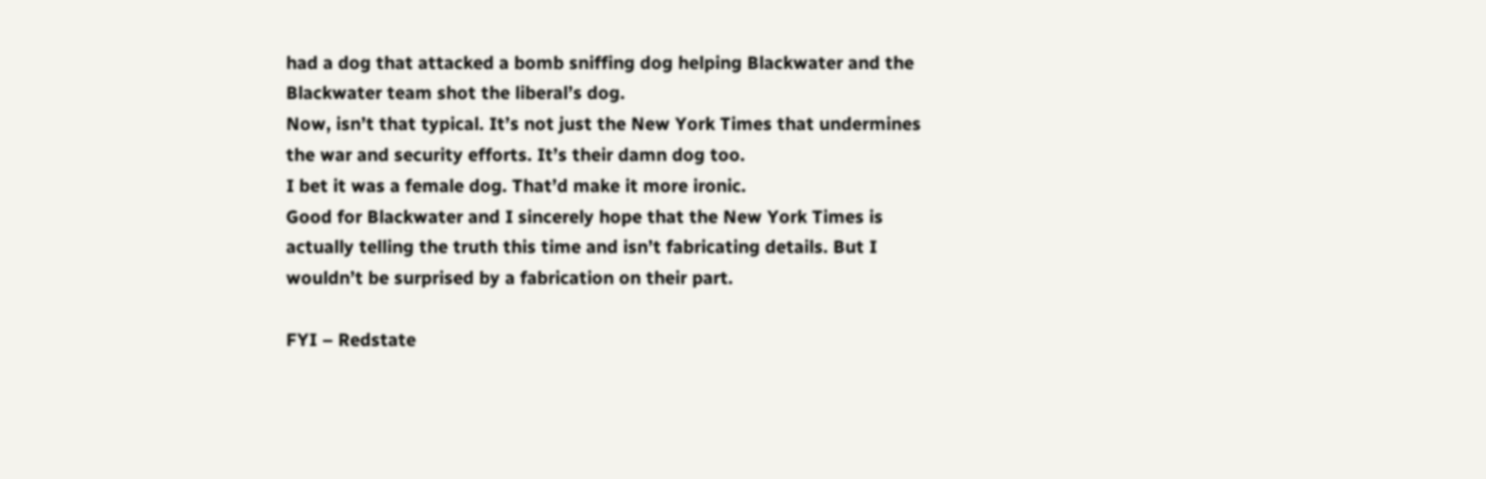had a dog that attacked a bomb sniffing dog helping Blackwater and the Blackwater team shot the liberal’s dog.
Now, isn’t that typical. It’s not just the New York Times that undermines the war and security efforts. It’s their damn dog too.
I bet it was a female dog. That’d make it more ironic.
Good for Blackwater and I sincerely hope that the New York Times is actually telling the truth this time and isn’t fabricating details. But I wouldn’t be surprised by a fabrication on their part.

FYI – Redstate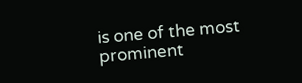is one of the most prominent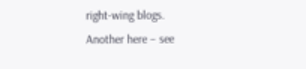right-wing blogs.
Another here – see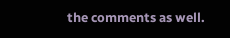the comments as well.